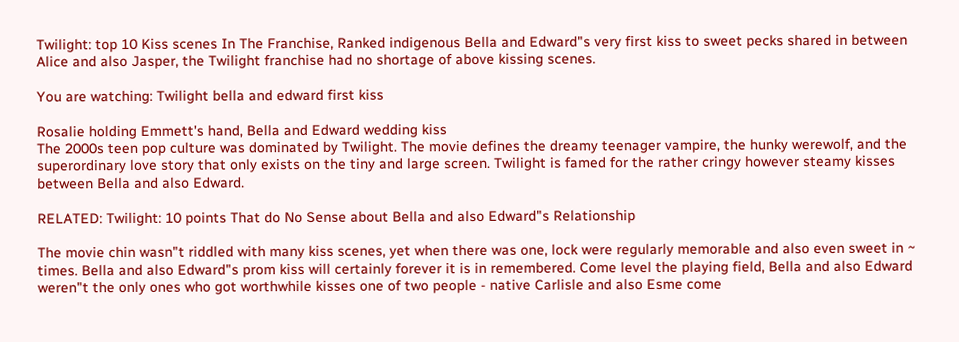Twilight: top 10 Kiss scenes In The Franchise, Ranked indigenous Bella and Edward"s very first kiss to sweet pecks shared in between Alice and also Jasper, the Twilight franchise had no shortage of above kissing scenes.

You are watching: Twilight bella and edward first kiss

Rosalie holding Emmett's hand, Bella and Edward wedding kiss
The 2000s teen pop culture was dominated by Twilight. The movie defines the dreamy teenager vampire, the hunky werewolf, and the superordinary love story that only exists on the tiny and large screen. Twilight is famed for the rather cringy however steamy kisses between Bella and also Edward.

RELATED: Twilight: 10 points That do No Sense about Bella and also Edward"s Relationship

The movie chin wasn"t riddled with many kiss scenes, yet when there was one, lock were regularly memorable and also even sweet in ~ times. Bella and also Edward"s prom kiss will certainly forever it is in remembered. Come level the playing field, Bella and also Edward weren"t the only ones who got worthwhile kisses one of two people - native Carlisle and also Esme come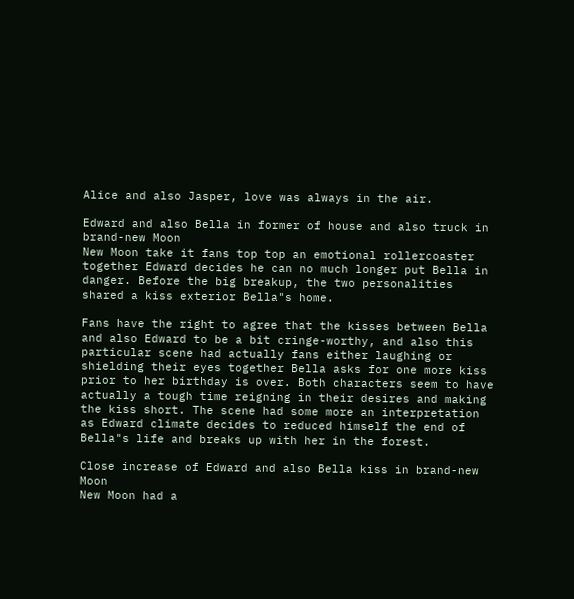Alice and also Jasper, love was always in the air.

Edward and also Bella in former of house and also truck in brand-new Moon
New Moon take it fans top top an emotional rollercoaster together Edward decides he can no much longer put Bella in danger. Before the big breakup, the two personalities shared a kiss exterior Bella"s home.

Fans have the right to agree that the kisses between Bella and also Edward to be a bit cringe-worthy, and also this particular scene had actually fans either laughing or shielding their eyes together Bella asks for one more kiss prior to her birthday is over. Both characters seem to have actually a tough time reigning in their desires and making the kiss short. The scene had some more an interpretation as Edward climate decides to reduced himself the end of Bella"s life and breaks up with her in the forest.

Close increase of Edward and also Bella kiss in brand-new Moon
New Moon had a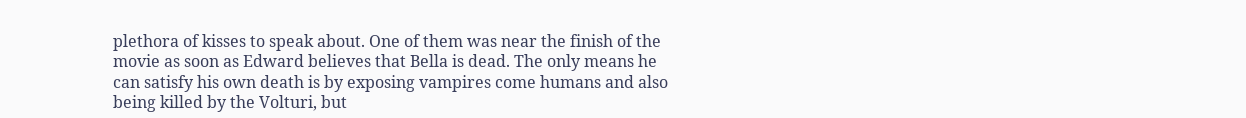plethora of kisses to speak about. One of them was near the finish of the movie as soon as Edward believes that Bella is dead. The only means he can satisfy his own death is by exposing vampires come humans and also being killed by the Volturi, but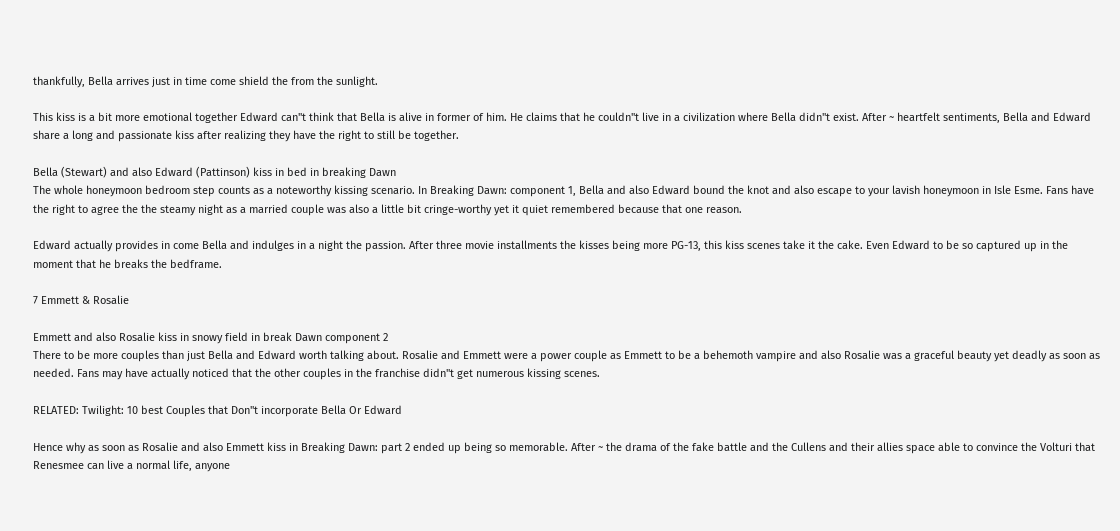thankfully, Bella arrives just in time come shield the from the sunlight.

This kiss is a bit more emotional together Edward can"t think that Bella is alive in former of him. He claims that he couldn"t live in a civilization where Bella didn"t exist. After ~ heartfelt sentiments, Bella and Edward share a long and passionate kiss after realizing they have the right to still be together.

Bella (Stewart) and also Edward (Pattinson) kiss in bed in breaking Dawn
The whole honeymoon bedroom step counts as a noteworthy kissing scenario. In Breaking Dawn: component 1, Bella and also Edward bound the knot and also escape to your lavish honeymoon in Isle Esme. Fans have the right to agree the the steamy night as a married couple was also a little bit cringe-worthy yet it quiet remembered because that one reason.

Edward actually provides in come Bella and indulges in a night the passion. After three movie installments the kisses being more PG-13, this kiss scenes take it the cake. Even Edward to be so captured up in the moment that he breaks the bedframe.

7 Emmett & Rosalie

Emmett and also Rosalie kiss in snowy field in break Dawn component 2
There to be more couples than just Bella and Edward worth talking about. Rosalie and Emmett were a power couple as Emmett to be a behemoth vampire and also Rosalie was a graceful beauty yet deadly as soon as needed. Fans may have actually noticed that the other couples in the franchise didn"t get numerous kissing scenes.

RELATED: Twilight: 10 best Couples that Don"t incorporate Bella Or Edward

Hence why as soon as Rosalie and also Emmett kiss in Breaking Dawn: part 2 ended up being so memorable. After ~ the drama of the fake battle and the Cullens and their allies space able to convince the Volturi that Renesmee can live a normal life, anyone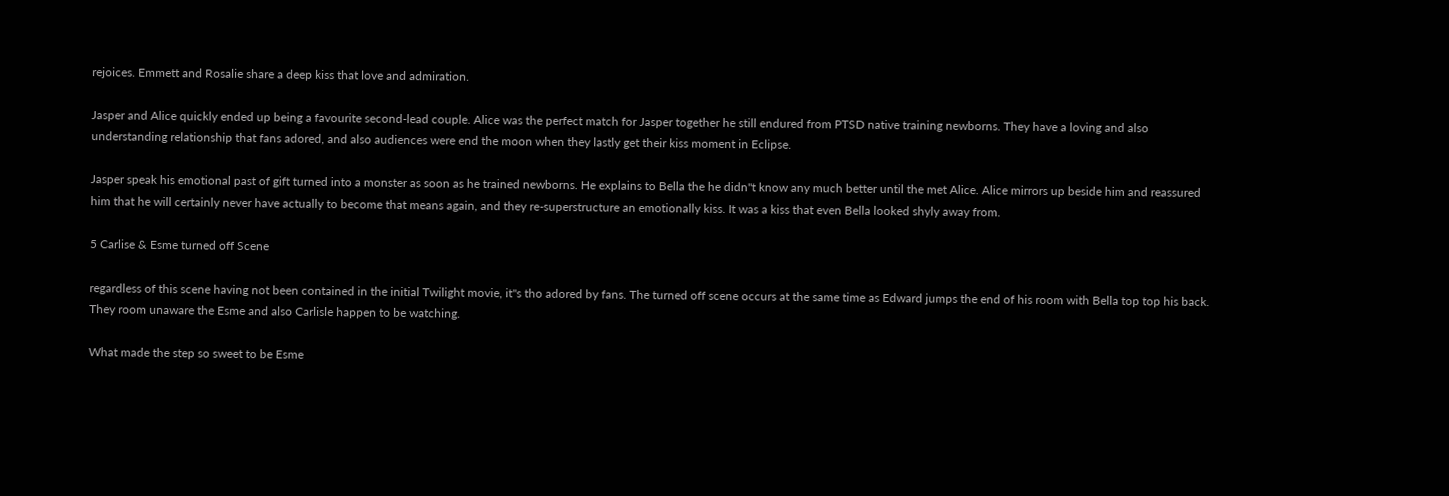rejoices. Emmett and Rosalie share a deep kiss that love and admiration.

Jasper and Alice quickly ended up being a favourite second-lead couple. Alice was the perfect match for Jasper together he still endured from PTSD native training newborns. They have a loving and also understanding relationship that fans adored, and also audiences were end the moon when they lastly get their kiss moment in Eclipse.

Jasper speak his emotional past of gift turned into a monster as soon as he trained newborns. He explains to Bella the he didn"t know any much better until the met Alice. Alice mirrors up beside him and reassured him that he will certainly never have actually to become that means again, and they re-superstructure an emotionally kiss. It was a kiss that even Bella looked shyly away from.

5 Carlise & Esme turned off Scene

regardless of this scene having not been contained in the initial Twilight movie, it"s tho adored by fans. The turned off scene occurs at the same time as Edward jumps the end of his room with Bella top top his back. They room unaware the Esme and also Carlisle happen to be watching.

What made the step so sweet to be Esme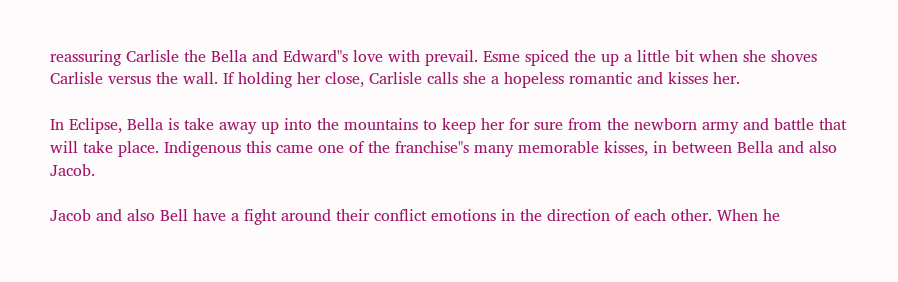reassuring Carlisle the Bella and Edward"s love with prevail. Esme spiced the up a little bit when she shoves Carlisle versus the wall. If holding her close, Carlisle calls she a hopeless romantic and kisses her.

In Eclipse, Bella is take away up into the mountains to keep her for sure from the newborn army and battle that will take place. Indigenous this came one of the franchise"s many memorable kisses, in between Bella and also Jacob.

Jacob and also Bell have a fight around their conflict emotions in the direction of each other. When he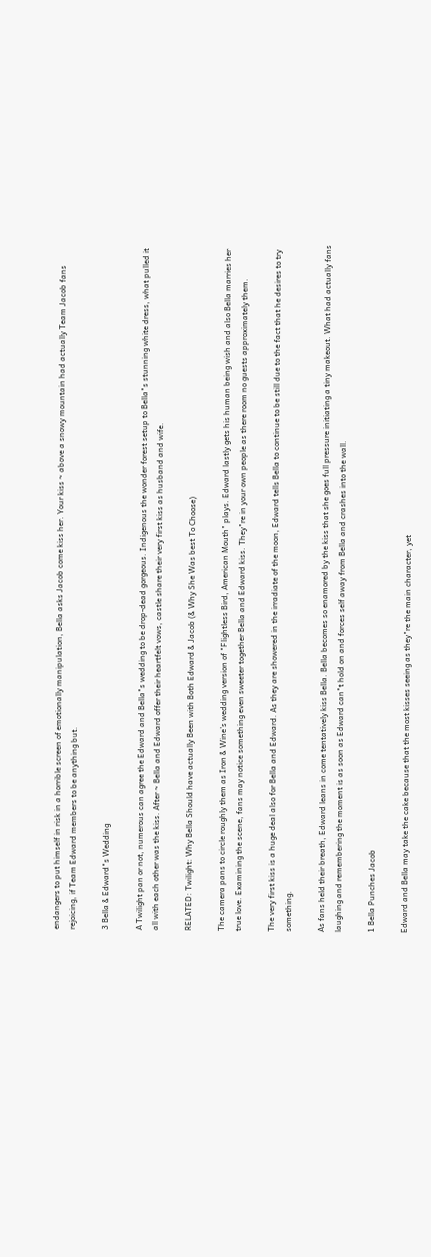endangers to put himself in risk in a horrible screen of emotionally manipulation, Bella asks Jacob come kiss her. Your kiss ~ above a snowy mountain had actually Team Jacob fans rejoicing, if Team Edward members to be anything but.

3 Bella & Edward"s Wedding

A Twilight pan or not, numerous can agree the Edward and Bella"s wedding to be drop-dead gorgeous. Indigenous the wonder forest setup to Bella"s stunning white dress, what pulled it all with each other was the kiss. After ~ Bella and Edward offer their heartfelt vows, castle share their very first kiss as husband and wife.

RELATED: Twilight: Why Bella Should have actually Been with Both Edward & Jacob (& Why She Was best To Choose)

The camera pans to circle roughly them as Iron & Wine’s wedding version of "Flightless Bird, American Mouth" plays. Edward lastly gets his human being wish and also Bella marries her true love. Examining the scene, fans may notice something even sweeter together Bella and Edward kiss. They"re in your own people as there room no guests approximately them.

The very first kiss is a huge deal also for Bella and Edward. As they are showered in the irradiate of the moon, Edward tells Bella to continue to be still due to the fact that he desires to try something.

As fans held their breath, Edward leans in come tentatively kiss Bella. Bella becomes so enamored by the kiss that she goes full pressure initiating a tiny makeout. What had actually fans laughing and remembering the moment is as soon as Edward can"t hold on and forces self away from Bella and crashes into the wall.

1 Bella Punches Jacob

Edward and Bella may take the cake because that the most kisses seeing as they"re the main character, yet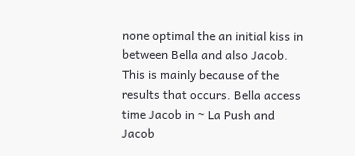none optimal the an initial kiss in between Bella and also Jacob. This is mainly because of the results that occurs. Bella access time Jacob in ~ La Push and Jacob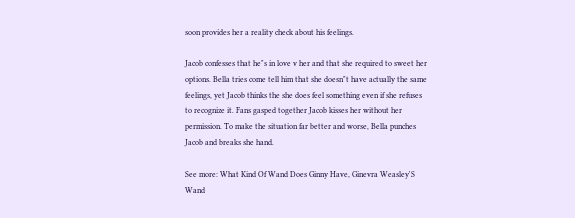soon provides her a reality check about his feelings.

Jacob confesses that he"s in love v her and that she required to sweet her options. Bella tries come tell him that she doesn"t have actually the same feelings, yet Jacob thinks the she does feel something even if she refuses to recognize it. Fans gasped together Jacob kisses her without her permission. To make the situation far better and worse, Bella punches Jacob and breaks she hand.

See more: What Kind Of Wand Does Ginny Have, Ginevra Weasley'S Wand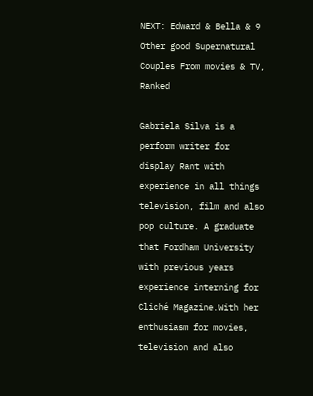NEXT: Edward & Bella & 9 Other good Supernatural Couples From movies & TV, Ranked

Gabriela Silva is a perform writer for display Rant with experience in all things television, film and also pop culture. A graduate that Fordham University with previous years experience interning for Cliché Magazine.With her enthusiasm for movies, television and also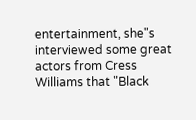entertainment, she"s interviewed some great actors from Cress Williams that "Black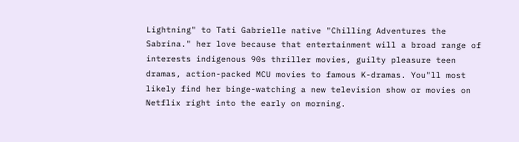Lightning" to Tati Gabrielle native "Chilling Adventures the Sabrina." her love because that entertainment will a broad range of interests indigenous 90s thriller movies, guilty pleasure teen dramas, action-packed MCU movies to famous K-dramas. You"ll most likely find her binge-watching a new television show or movies on Netflix right into the early on morning.